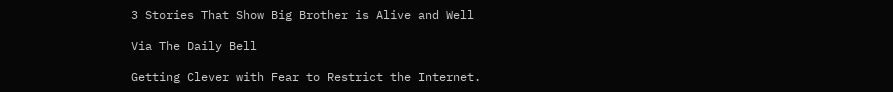3 Stories That Show Big Brother is Alive and Well

Via The Daily Bell

Getting Clever with Fear to Restrict the Internet.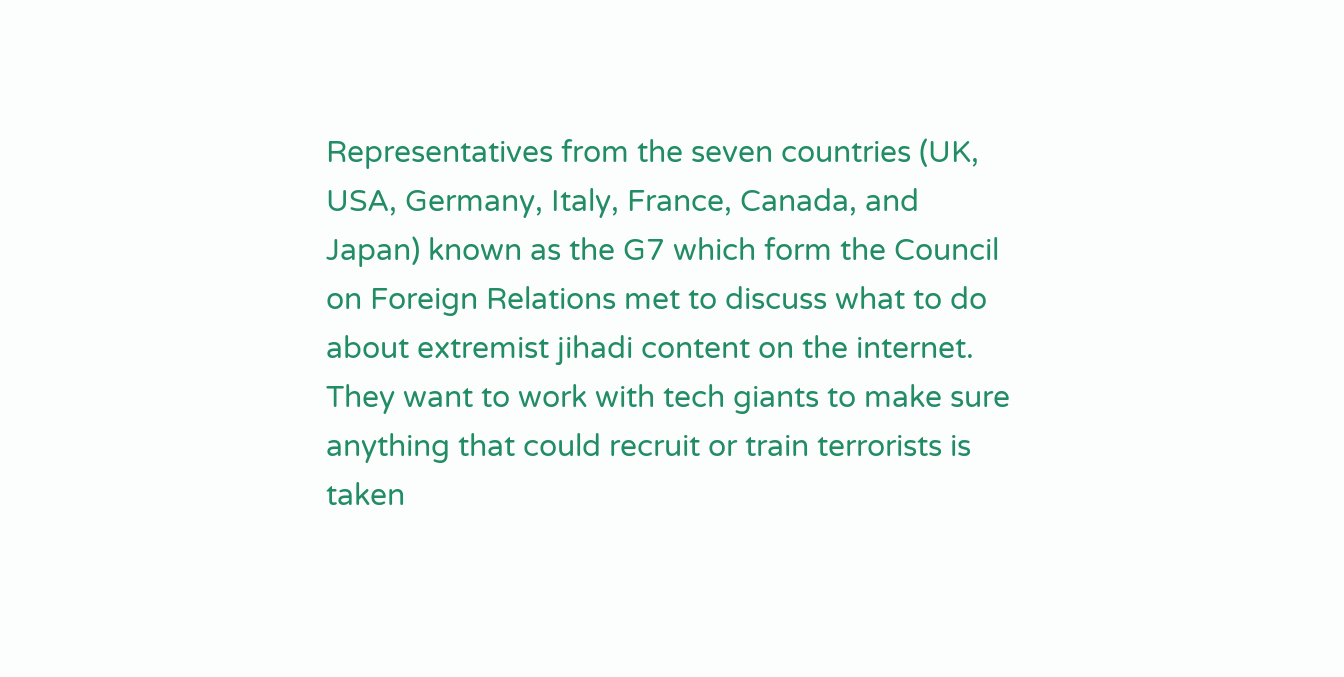Representatives from the seven countries (UK, USA, Germany, Italy, France, Canada, and Japan) known as the G7 which form the Council on Foreign Relations met to discuss what to do about extremist jihadi content on the internet. They want to work with tech giants to make sure anything that could recruit or train terrorists is taken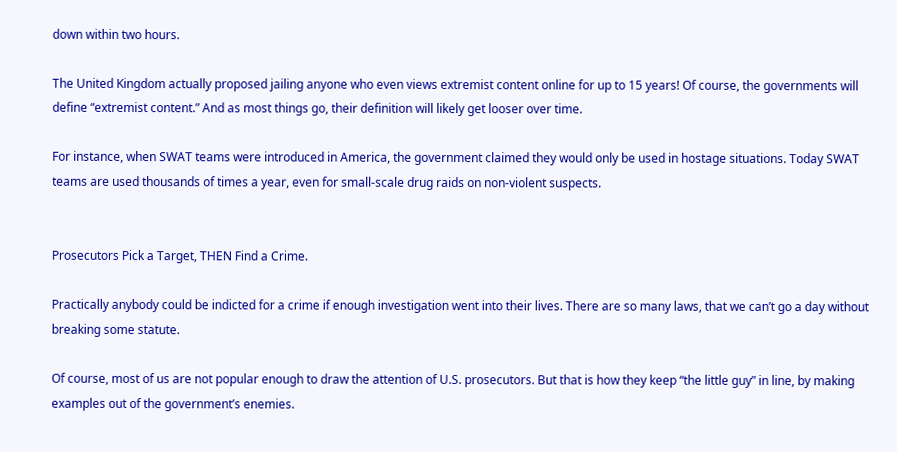down within two hours.

The United Kingdom actually proposed jailing anyone who even views extremist content online for up to 15 years! Of course, the governments will define “extremist content.” And as most things go, their definition will likely get looser over time.

For instance, when SWAT teams were introduced in America, the government claimed they would only be used in hostage situations. Today SWAT teams are used thousands of times a year, even for small-scale drug raids on non-violent suspects.


Prosecutors Pick a Target, THEN Find a Crime.

Practically anybody could be indicted for a crime if enough investigation went into their lives. There are so many laws, that we can’t go a day without breaking some statute.

Of course, most of us are not popular enough to draw the attention of U.S. prosecutors. But that is how they keep “the little guy” in line, by making examples out of the government’s enemies.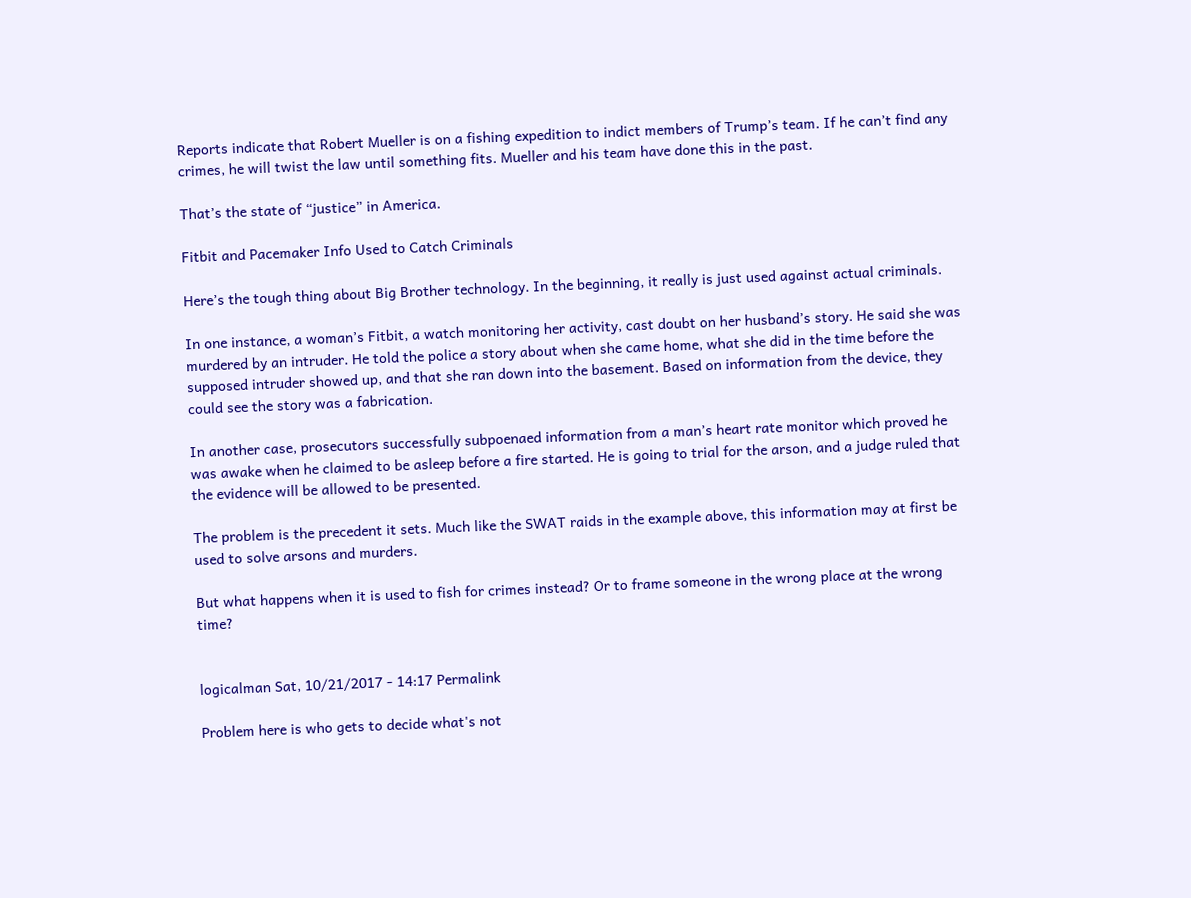Reports indicate that Robert Mueller is on a fishing expedition to indict members of Trump’s team. If he can’t find any crimes, he will twist the law until something fits. Mueller and his team have done this in the past.

That’s the state of “justice” in America.

Fitbit and Pacemaker Info Used to Catch Criminals

Here’s the tough thing about Big Brother technology. In the beginning, it really is just used against actual criminals.

In one instance, a woman’s Fitbit, a watch monitoring her activity, cast doubt on her husband’s story. He said she was murdered by an intruder. He told the police a story about when she came home, what she did in the time before the supposed intruder showed up, and that she ran down into the basement. Based on information from the device, they could see the story was a fabrication.

In another case, prosecutors successfully subpoenaed information from a man’s heart rate monitor which proved he was awake when he claimed to be asleep before a fire started. He is going to trial for the arson, and a judge ruled that the evidence will be allowed to be presented.

The problem is the precedent it sets. Much like the SWAT raids in the example above, this information may at first be used to solve arsons and murders.

But what happens when it is used to fish for crimes instead? Or to frame someone in the wrong place at the wrong time?


logicalman Sat, 10/21/2017 - 14:17 Permalink

Problem here is who gets to decide what's not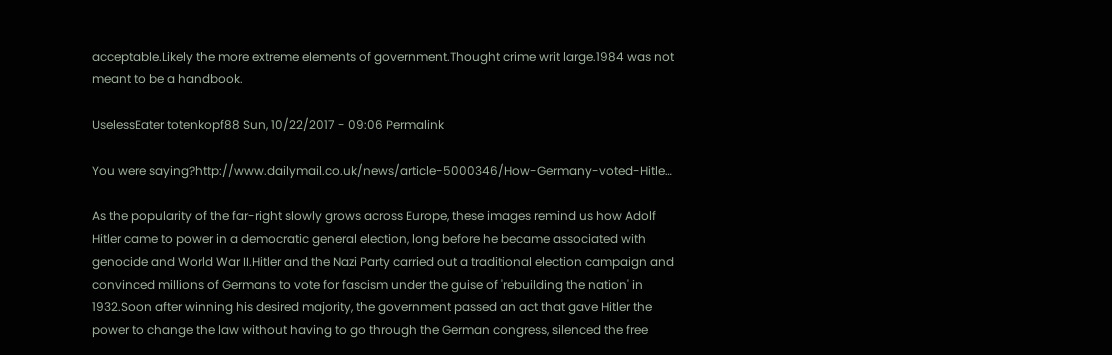acceptable.Likely the more extreme elements of government.Thought crime writ large.1984 was not meant to be a handbook.

UselessEater totenkopf88 Sun, 10/22/2017 - 09:06 Permalink

You were saying?http://www.dailymail.co.uk/news/article-5000346/How-Germany-voted-Hitle…

As the popularity of the far-right slowly grows across Europe, these images remind us how Adolf Hitler came to power in a democratic general election, long before he became associated with genocide and World War II.Hitler and the Nazi Party carried out a traditional election campaign and convinced millions of Germans to vote for fascism under the guise of 'rebuilding the nation' in 1932.Soon after winning his desired majority, the government passed an act that gave Hitler the power to change the law without having to go through the German congress, silenced the free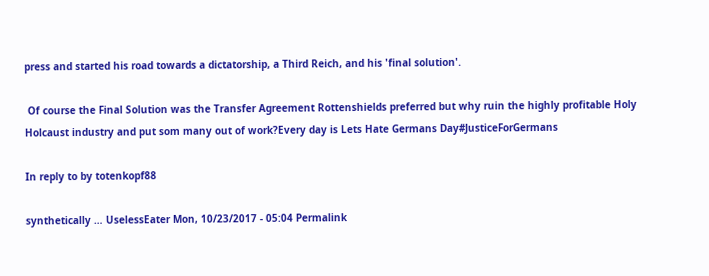press and started his road towards a dictatorship, a Third Reich, and his 'final solution'.

 Of course the Final Solution was the Transfer Agreement Rottenshields preferred but why ruin the highly profitable Holy Holcaust industry and put som many out of work?Every day is Lets Hate Germans Day#JusticeForGermans

In reply to by totenkopf88

synthetically … UselessEater Mon, 10/23/2017 - 05:04 Permalink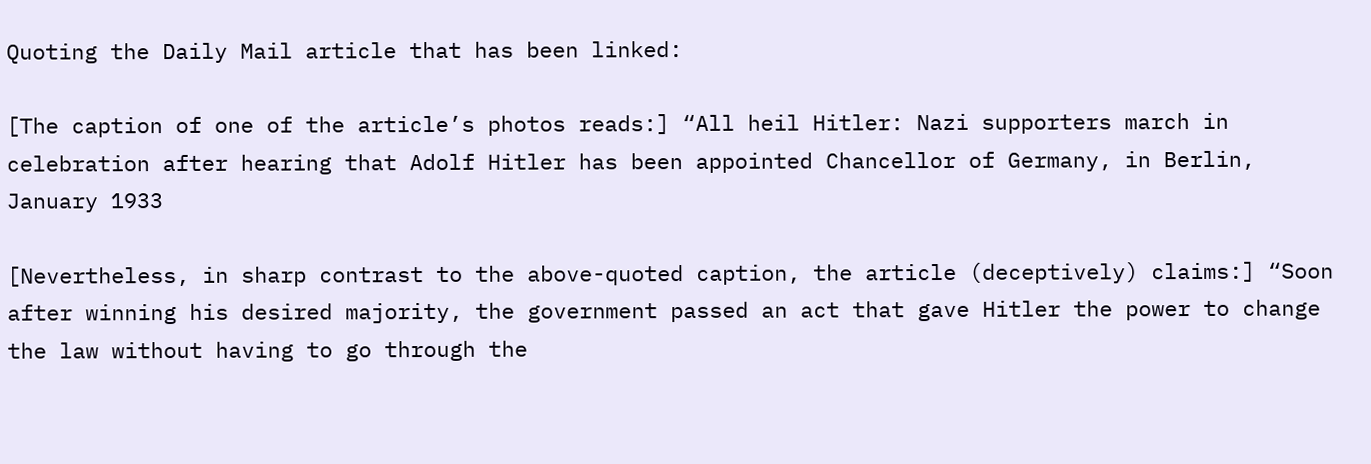Quoting the Daily Mail article that has been linked:

[The caption of one of the article’s photos reads:] “All heil Hitler: Nazi supporters march in celebration after hearing that Adolf Hitler has been appointed Chancellor of Germany, in Berlin, January 1933

[Nevertheless, in sharp contrast to the above-quoted caption, the article (deceptively) claims:] “Soon after winning his desired majority, the government passed an act that gave Hitler the power to change the law without having to go through the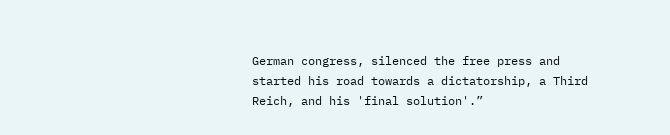German congress, silenced the free press and started his road towards a dictatorship, a Third Reich, and his 'final solution'.”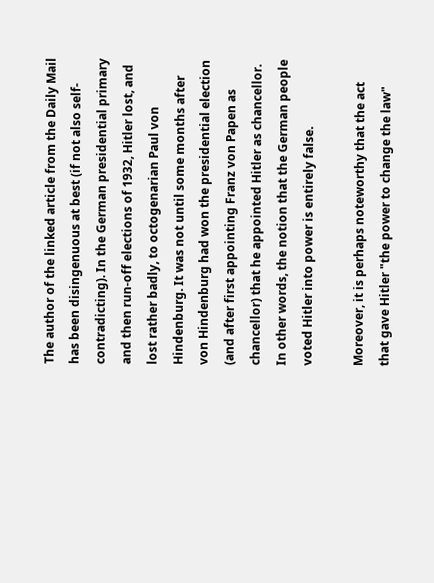The author of the linked article from the Daily Mail has been disingenuous at best (if not also self-contradicting). In the German presidential primary and then run-off elections of 1932, Hitler lost, and lost rather badly, to octogenarian Paul von Hindenburg. It was not until some months after von Hindenburg had won the presidential election (and after first appointing Franz von Papen as chancellor) that he appointed Hitler as chancellor. In other words, the notion that the German people voted Hitler into power is entirely false.

Moreover, it is perhaps noteworthy that the act that gave Hitler "the power to change the law"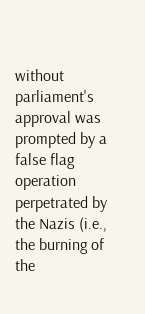without parliament's approval was prompted by a false flag operation perpetrated by the Nazis (i.e., the burning of the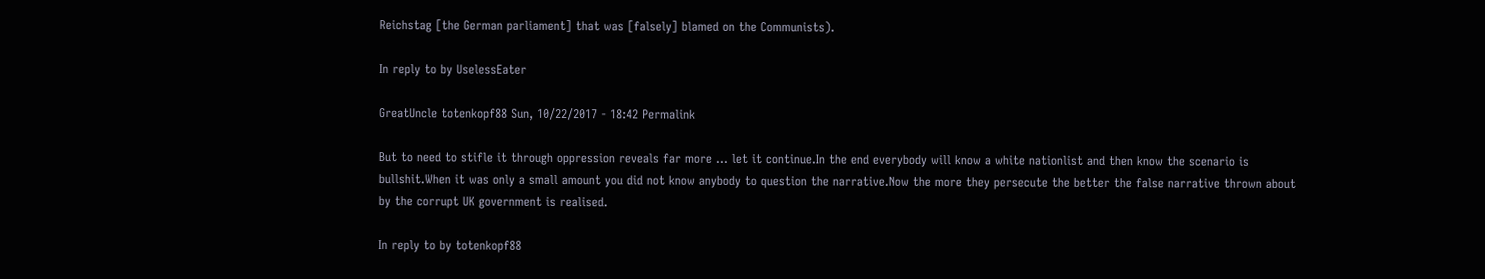Reichstag [the German parliament] that was [falsely] blamed on the Communists).

In reply to by UselessEater

GreatUncle totenkopf88 Sun, 10/22/2017 - 18:42 Permalink

But to need to stifle it through oppression reveals far more ... let it continue.In the end everybody will know a white nationlist and then know the scenario is bullshit.When it was only a small amount you did not know anybody to question the narrative.Now the more they persecute the better the false narrative thrown about by the corrupt UK government is realised.

In reply to by totenkopf88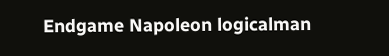Endgame Napoleon logicalman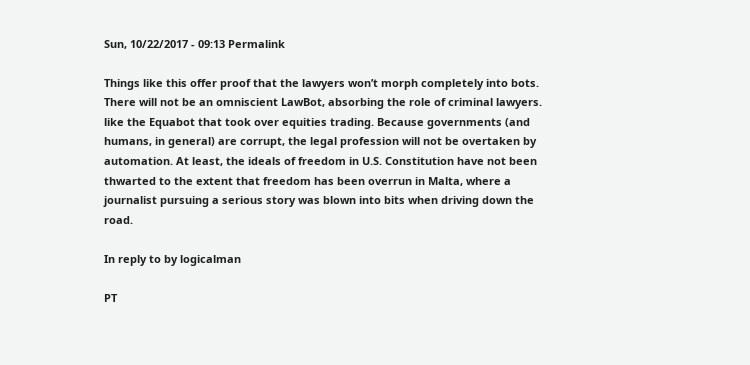Sun, 10/22/2017 - 09:13 Permalink

Things like this offer proof that the lawyers won’t morph completely into bots. There will not be an omniscient LawBot, absorbing the role of criminal lawyers. like the Equabot that took over equities trading. Because governments (and humans, in general) are corrupt, the legal profession will not be overtaken by automation. At least, the ideals of freedom in U.S. Constitution have not been thwarted to the extent that freedom has been overrun in Malta, where a journalist pursuing a serious story was blown into bits when driving down the road.

In reply to by logicalman

PT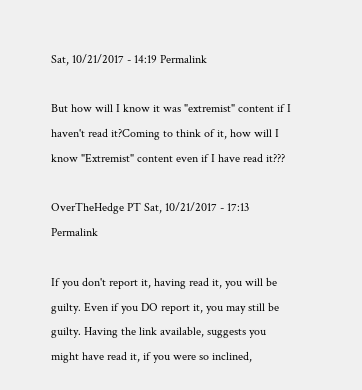Sat, 10/21/2017 - 14:19 Permalink

But how will I know it was "extremist" content if I haven't read it?Coming to think of it, how will I know "Extremist" content even if I have read it???

OverTheHedge PT Sat, 10/21/2017 - 17:13 Permalink

If you don't report it, having read it, you will be guilty. Even if you DO report it, you may still be guilty. Having the link available, suggests you might have read it, if you were so inclined,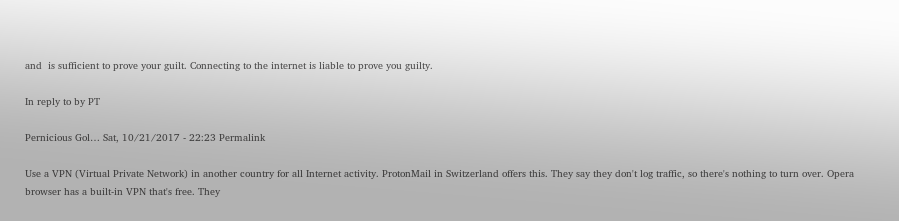and  is sufficient to prove your guilt. Connecting to the internet is liable to prove you guilty.

In reply to by PT

Pernicious Gol… Sat, 10/21/2017 - 22:23 Permalink

Use a VPN (Virtual Private Network) in another country for all Internet activity. ProtonMail in Switzerland offers this. They say they don't log traffic, so there's nothing to turn over. Opera browser has a built-in VPN that's free. They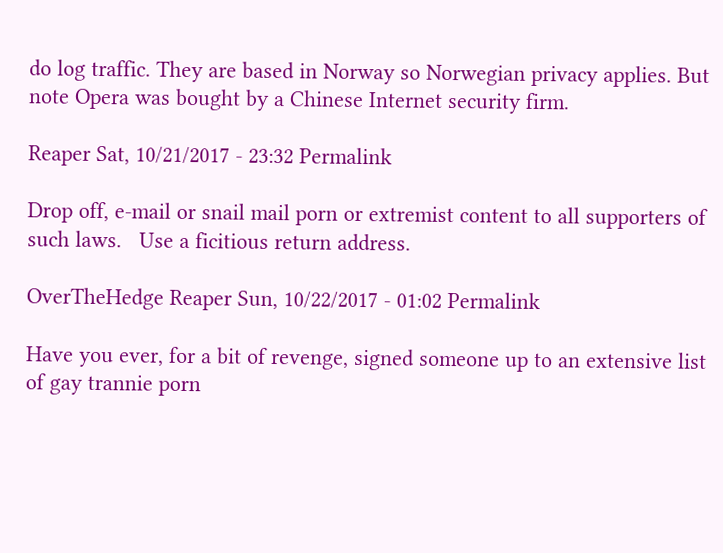do log traffic. They are based in Norway so Norwegian privacy applies. But note Opera was bought by a Chinese Internet security firm.

Reaper Sat, 10/21/2017 - 23:32 Permalink

Drop off, e-mail or snail mail porn or extremist content to all supporters of such laws.   Use a ficitious return address.

OverTheHedge Reaper Sun, 10/22/2017 - 01:02 Permalink

Have you ever, for a bit of revenge, signed someone up to an extensive list of gay trannie porn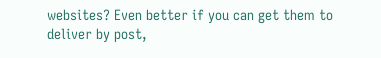websites? Even better if you can get them to deliver by post,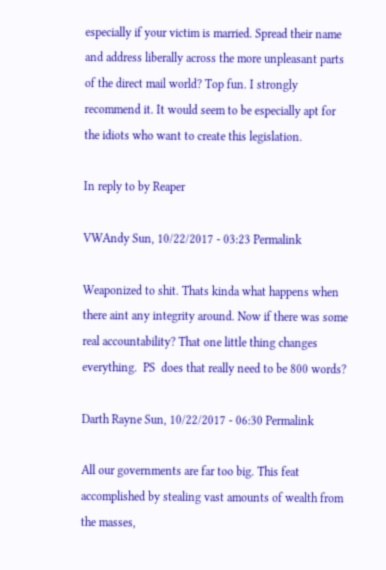especially if your victim is married. Spread their name and address liberally across the more unpleasant parts of the direct mail world? Top fun. I strongly recommend it. It would seem to be especially apt for the idiots who want to create this legislation.

In reply to by Reaper

VWAndy Sun, 10/22/2017 - 03:23 Permalink

Weaponized to shit. Thats kinda what happens when there aint any integrity around. Now if there was some real accountability? That one little thing changes everything.  PS  does that really need to be 800 words?

Darth Rayne Sun, 10/22/2017 - 06:30 Permalink

All our governments are far too big. This feat accomplished by stealing vast amounts of wealth from the masses,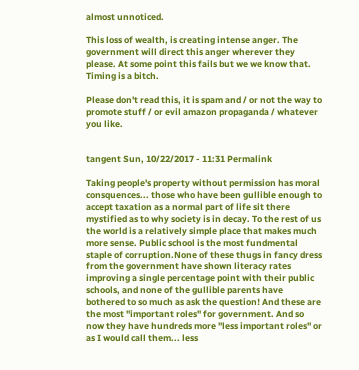almost unnoticed.

This loss of wealth, is creating intense anger. The government will direct this anger wherever they please. At some point this fails but we we know that. Timing is a bitch.

Please don't read this, it is spam and / or not the way to promote stuff / or evil amazon propaganda / whatever you like.


tangent Sun, 10/22/2017 - 11:31 Permalink

Taking people's property without permission has moral consquences... those who have been gullible enough to accept taxation as a normal part of life sit there mystified as to why society is in decay. To the rest of us the world is a relatively simple place that makes much more sense. Public school is the most fundmental staple of corruption.None of these thugs in fancy dress from the government have shown literacy rates improving a single percentage point with their public schools, and none of the gullible parents have bothered to so much as ask the question! And these are the most "important roles" for government. And so now they have hundreds more "less important roles" or as I would call them... less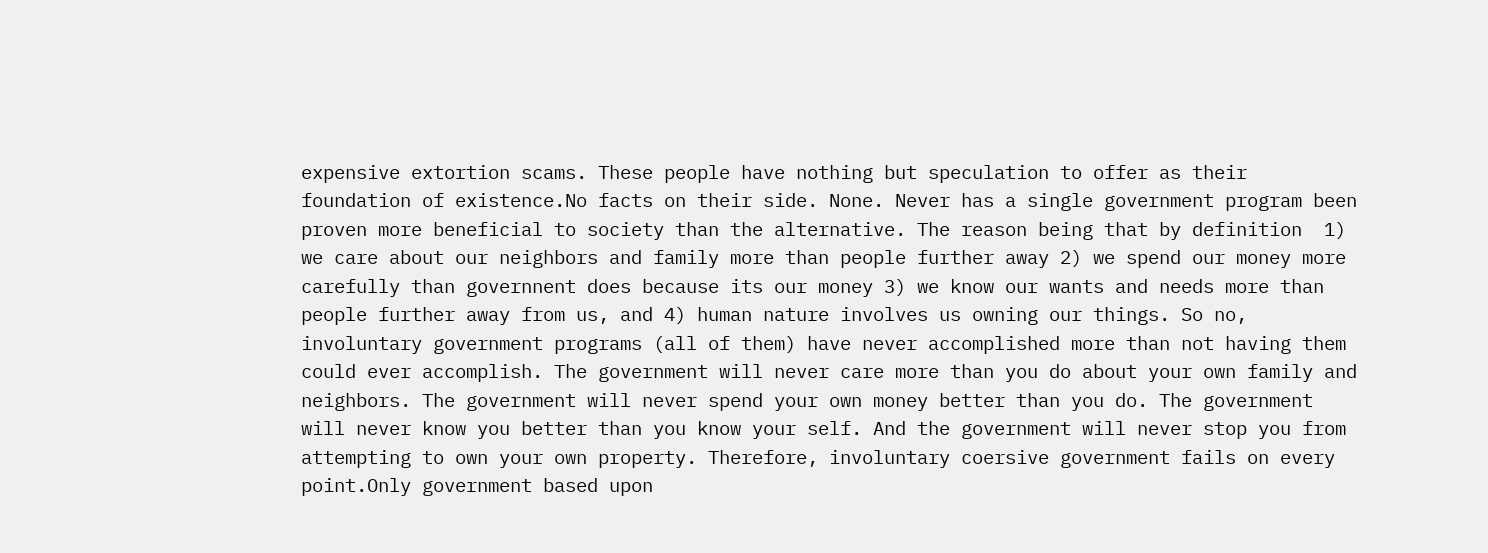expensive extortion scams. These people have nothing but speculation to offer as their foundation of existence.No facts on their side. None. Never has a single government program been proven more beneficial to society than the alternative. The reason being that by definition  1) we care about our neighbors and family more than people further away 2) we spend our money more carefully than governnent does because its our money 3) we know our wants and needs more than people further away from us, and 4) human nature involves us owning our things. So no, involuntary government programs (all of them) have never accomplished more than not having them could ever accomplish. The government will never care more than you do about your own family and neighbors. The government will never spend your own money better than you do. The government will never know you better than you know your self. And the government will never stop you from attempting to own your own property. Therefore, involuntary coersive government fails on every point.Only government based upon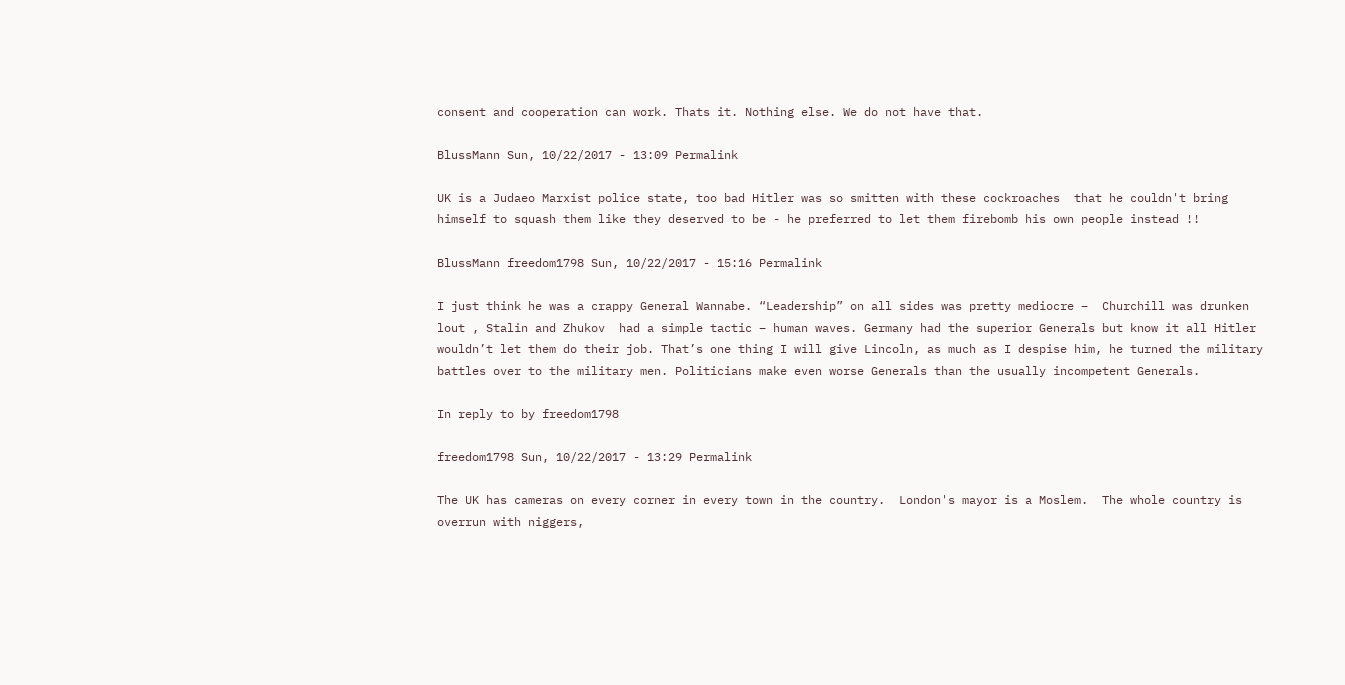consent and cooperation can work. Thats it. Nothing else. We do not have that.

BlussMann Sun, 10/22/2017 - 13:09 Permalink

UK is a Judaeo Marxist police state, too bad Hitler was so smitten with these cockroaches  that he couldn't bring himself to squash them like they deserved to be - he preferred to let them firebomb his own people instead !!

BlussMann freedom1798 Sun, 10/22/2017 - 15:16 Permalink

I just think he was a crappy General Wannabe. “Leadership” on all sides was pretty mediocre –  Churchill was drunken lout , Stalin and Zhukov  had a simple tactic – human waves. Germany had the superior Generals but know it all Hitler wouldn’t let them do their job. That’s one thing I will give Lincoln, as much as I despise him, he turned the military battles over to the military men. Politicians make even worse Generals than the usually incompetent Generals.

In reply to by freedom1798

freedom1798 Sun, 10/22/2017 - 13:29 Permalink

The UK has cameras on every corner in every town in the country.  London's mayor is a Moslem.  The whole country is overrun with niggers,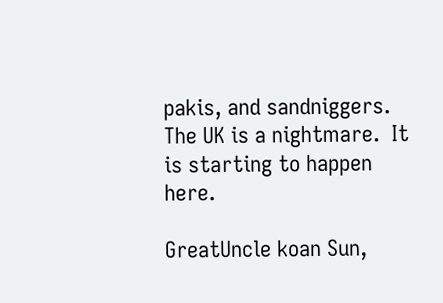pakis, and sandniggers.  The UK is a nightmare.  It is starting to happen here.

GreatUncle koan Sun,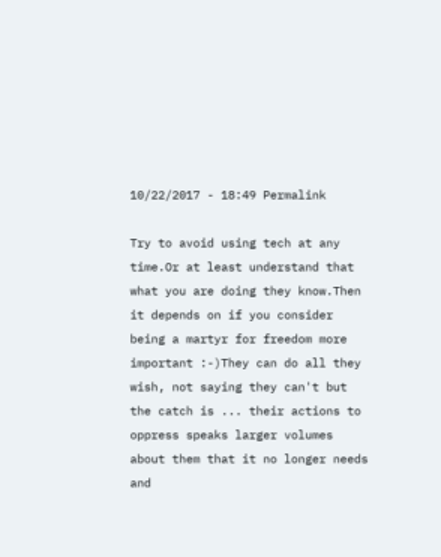10/22/2017 - 18:49 Permalink

Try to avoid using tech at any time.Or at least understand that what you are doing they know.Then it depends on if you consider being a martyr for freedom more important :-)They can do all they wish, not saying they can't but the catch is ... their actions to oppress speaks larger volumes about them that it no longer needs and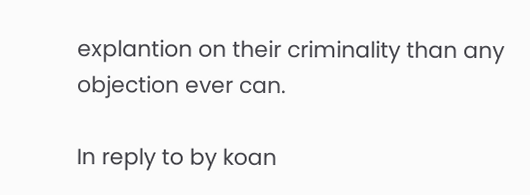explantion on their criminality than any objection ever can.

In reply to by koan